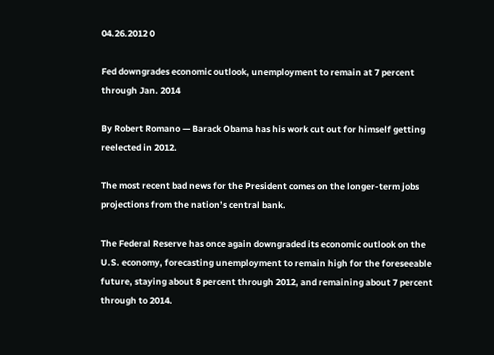04.26.2012 0

Fed downgrades economic outlook, unemployment to remain at 7 percent through Jan. 2014

By Robert Romano — Barack Obama has his work cut out for himself getting reelected in 2012.

The most recent bad news for the President comes on the longer-term jobs projections from the nation’s central bank.

The Federal Reserve has once again downgraded its economic outlook on the U.S. economy, forecasting unemployment to remain high for the foreseeable future, staying about 8 percent through 2012, and remaining about 7 percent through to 2014.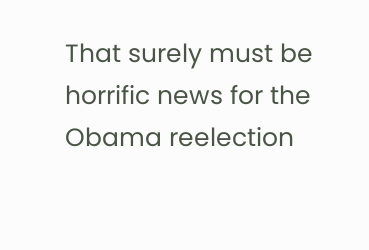That surely must be horrific news for the Obama reelection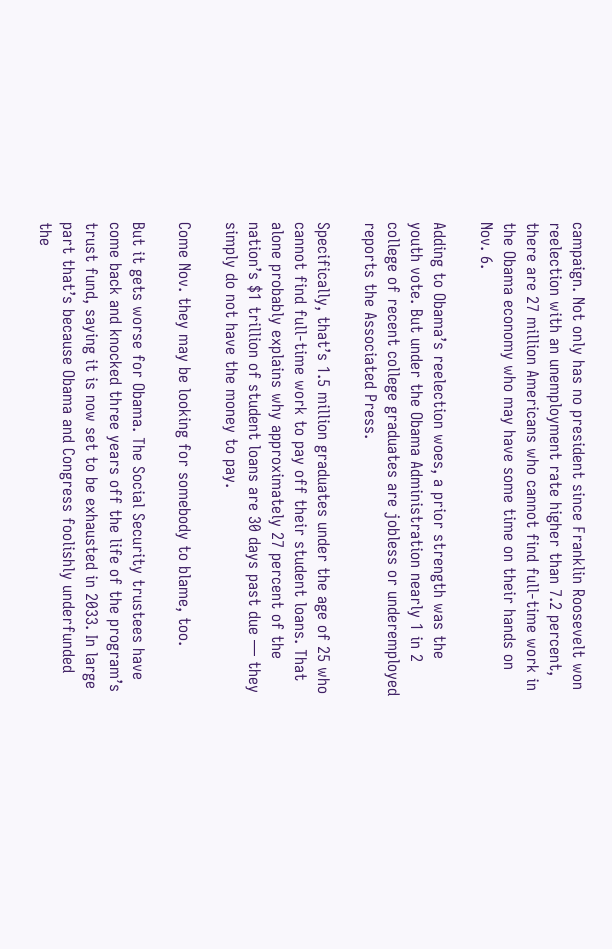campaign. Not only has no president since Franklin Roosevelt won reelection with an unemployment rate higher than 7.2 percent, there are 27 million Americans who cannot find full-time work in the Obama economy who may have some time on their hands on Nov. 6.

Adding to Obama’s reelection woes, a prior strength was the youth vote. But under the Obama Administration nearly 1 in 2 college of recent college graduates are jobless or underemployed reports the Associated Press.

Specifically, that’s 1.5 million graduates under the age of 25 who cannot find full-time work to pay off their student loans. That alone probably explains why approximately 27 percent of the nation’s $1 trillion of student loans are 30 days past due — they simply do not have the money to pay.

Come Nov. they may be looking for somebody to blame, too.

But it gets worse for Obama. The Social Security trustees have come back and knocked three years off the life of the program’s trust fund, saying it is now set to be exhausted in 2033. In large part that’s because Obama and Congress foolishly underfunded the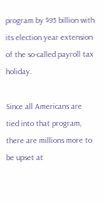program by $95 billion with its election year extension of the so-called payroll tax holiday.

Since all Americans are tied into that program, there are millions more to be upset at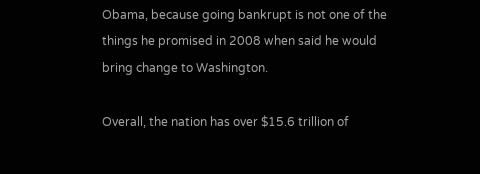Obama, because going bankrupt is not one of the things he promised in 2008 when said he would bring change to Washington.

Overall, the nation has over $15.6 trillion of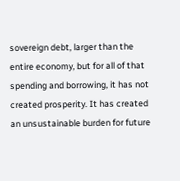sovereign debt, larger than the entire economy, but for all of that spending and borrowing, it has not created prosperity. It has created an unsustainable burden for future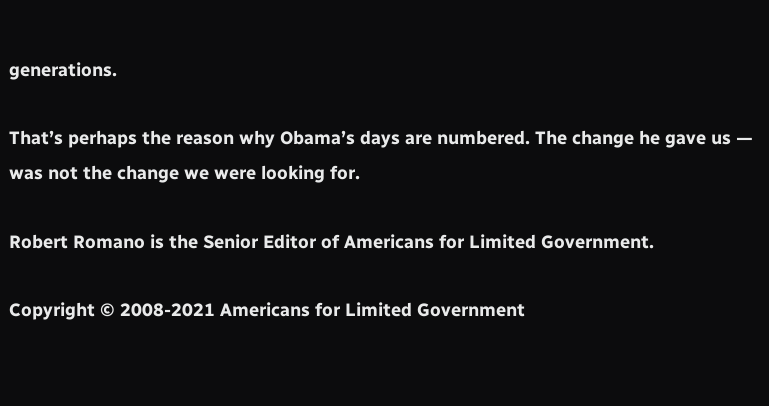generations.

That’s perhaps the reason why Obama’s days are numbered. The change he gave us — was not the change we were looking for.

Robert Romano is the Senior Editor of Americans for Limited Government.

Copyright © 2008-2021 Americans for Limited Government